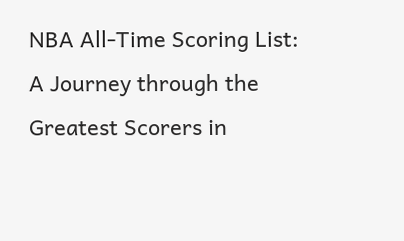NBA All-Time Scoring List: A Journey through the Greatest Scorers in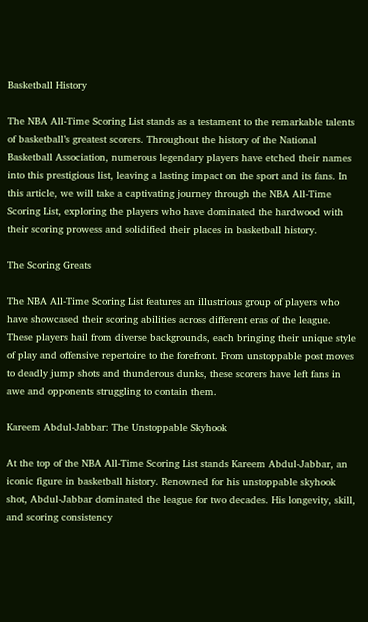Basketball History

The NBA All-Time Scoring List stands as a testament to the remarkable talents of basketball’s greatest scorers. Throughout the history of the National Basketball Association, numerous legendary players have etched their names into this prestigious list, leaving a lasting impact on the sport and its fans. In this article, we will take a captivating journey through the NBA All-Time Scoring List, exploring the players who have dominated the hardwood with their scoring prowess and solidified their places in basketball history.

The Scoring Greats

The NBA All-Time Scoring List features an illustrious group of players who have showcased their scoring abilities across different eras of the league. These players hail from diverse backgrounds, each bringing their unique style of play and offensive repertoire to the forefront. From unstoppable post moves to deadly jump shots and thunderous dunks, these scorers have left fans in awe and opponents struggling to contain them.

Kareem Abdul-Jabbar: The Unstoppable Skyhook

At the top of the NBA All-Time Scoring List stands Kareem Abdul-Jabbar, an iconic figure in basketball history. Renowned for his unstoppable skyhook shot, Abdul-Jabbar dominated the league for two decades. His longevity, skill, and scoring consistency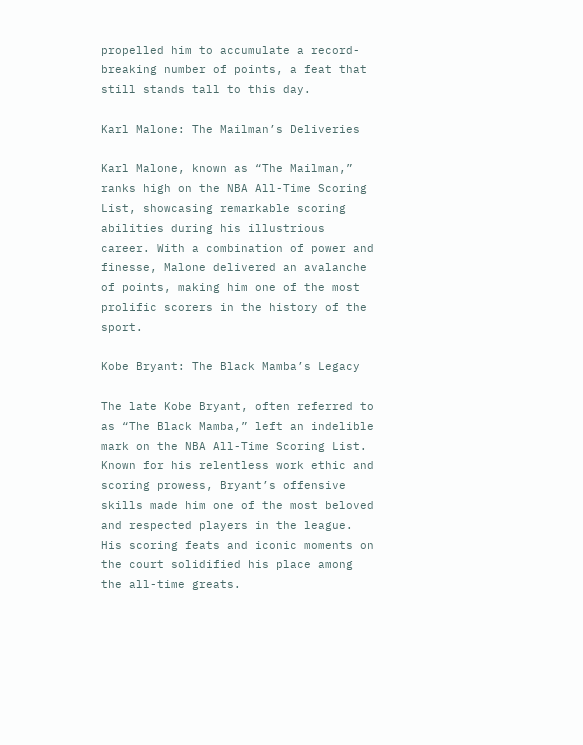propelled him to accumulate a record-breaking number of points, a feat that still stands tall to this day.

Karl Malone: The Mailman’s Deliveries

Karl Malone, known as “The Mailman,” ranks high on the NBA All-Time Scoring List, showcasing remarkable scoring abilities during his illustrious career. With a combination of power and finesse, Malone delivered an avalanche of points, making him one of the most prolific scorers in the history of the sport.

Kobe Bryant: The Black Mamba’s Legacy

The late Kobe Bryant, often referred to as “The Black Mamba,” left an indelible mark on the NBA All-Time Scoring List. Known for his relentless work ethic and scoring prowess, Bryant’s offensive skills made him one of the most beloved and respected players in the league. His scoring feats and iconic moments on the court solidified his place among the all-time greats.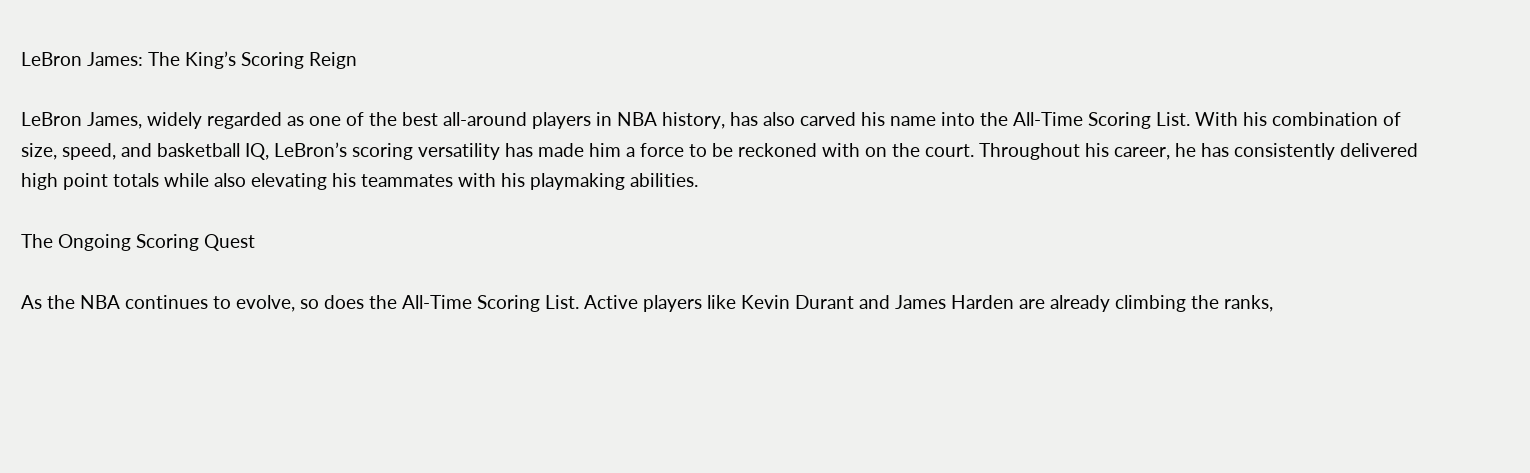LeBron James: The King’s Scoring Reign

LeBron James, widely regarded as one of the best all-around players in NBA history, has also carved his name into the All-Time Scoring List. With his combination of size, speed, and basketball IQ, LeBron’s scoring versatility has made him a force to be reckoned with on the court. Throughout his career, he has consistently delivered high point totals while also elevating his teammates with his playmaking abilities.

The Ongoing Scoring Quest

As the NBA continues to evolve, so does the All-Time Scoring List. Active players like Kevin Durant and James Harden are already climbing the ranks,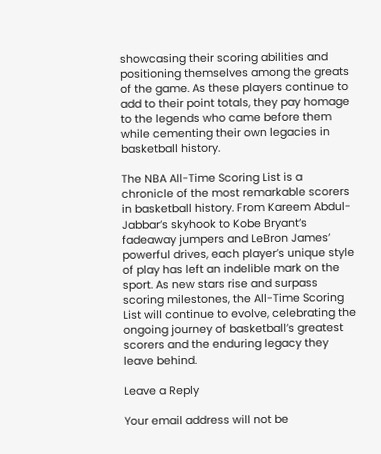showcasing their scoring abilities and positioning themselves among the greats of the game. As these players continue to add to their point totals, they pay homage to the legends who came before them while cementing their own legacies in basketball history.

The NBA All-Time Scoring List is a chronicle of the most remarkable scorers in basketball history. From Kareem Abdul-Jabbar’s skyhook to Kobe Bryant’s fadeaway jumpers and LeBron James’ powerful drives, each player’s unique style of play has left an indelible mark on the sport. As new stars rise and surpass scoring milestones, the All-Time Scoring List will continue to evolve, celebrating the ongoing journey of basketball’s greatest scorers and the enduring legacy they leave behind.

Leave a Reply

Your email address will not be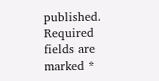published. Required fields are marked *